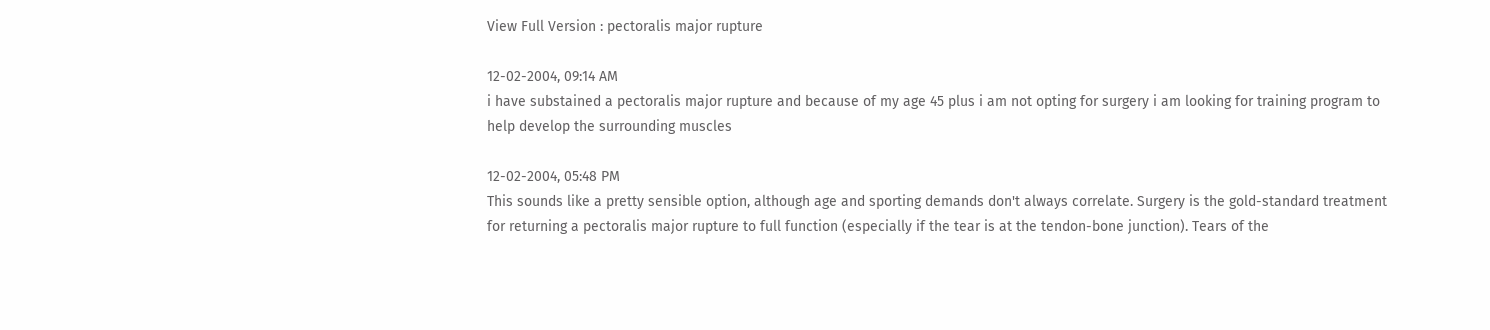View Full Version : pectoralis major rupture

12-02-2004, 09:14 AM
i have substained a pectoralis major rupture and because of my age 45 plus i am not opting for surgery i am looking for training program to help develop the surrounding muscles

12-02-2004, 05:48 PM
This sounds like a pretty sensible option, although age and sporting demands don't always correlate. Surgery is the gold-standard treatment for returning a pectoralis major rupture to full function (especially if the tear is at the tendon-bone junction). Tears of the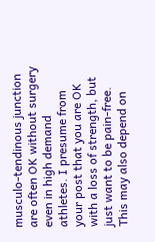musculo-tendinous junction are often OK without surgery even in high demand athletes. I presume from your post that you are OK with a loss of strength, but just want to be pain-free. This may also depend on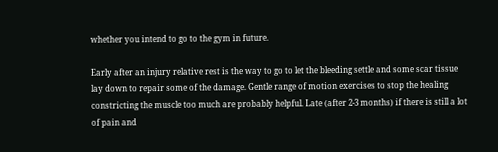whether you intend to go to the gym in future.

Early after an injury relative rest is the way to go to let the bleeding settle and some scar tissue lay down to repair some of the damage. Gentle range of motion exercises to stop the healing constricting the muscle too much are probably helpful. Late (after 2-3 months) if there is still a lot of pain and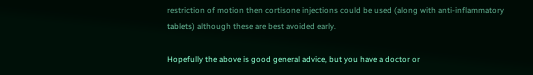restriction of motion then cortisone injections could be used (along with anti-inflammatory tablets) although these are best avoided early.

Hopefully the above is good general advice, but you have a doctor or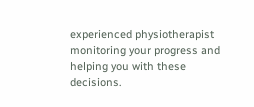experienced physiotherapist monitoring your progress and helping you with these decisions.